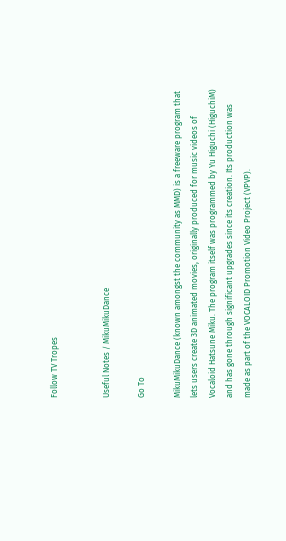Follow TV Tropes


Useful Notes / MikuMikuDance

Go To

MikuMikuDance (known amongst the community as MMD) is a freeware program that lets users create 3D animated movies, originally produced for music videos of Vocaloid Hatsune Miku. The program itself was programmed by Yu Higuchi (HiguchiM) and has gone through significant upgrades since its creation. Its production was made as part of the VOCALOID Promotion Video Project (VPVP).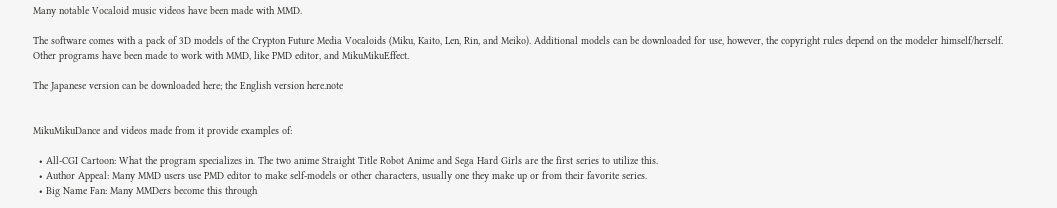Many notable Vocaloid music videos have been made with MMD.

The software comes with a pack of 3D models of the Crypton Future Media Vocaloids (Miku, Kaito, Len, Rin, and Meiko). Additional models can be downloaded for use, however, the copyright rules depend on the modeler himself/herself. Other programs have been made to work with MMD, like PMD editor, and MikuMikuEffect.

The Japanese version can be downloaded here; the English version here.note


MikuMikuDance and videos made from it provide examples of:

  • All-CGI Cartoon: What the program specializes in. The two anime Straight Title Robot Anime and Sega Hard Girls are the first series to utilize this.
  • Author Appeal: Many MMD users use PMD editor to make self-models or other characters, usually one they make up or from their favorite series.
  • Big Name Fan: Many MMDers become this through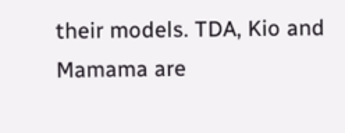their models. TDA, Kio and Mamama are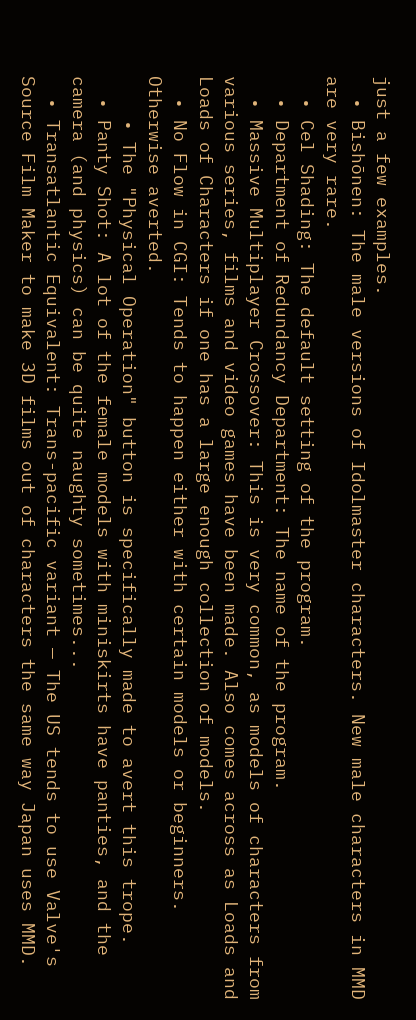just a few examples.
  • Bishōnen: The male versions of Idolmaster characters. New male characters in MMD are very rare.
  • Cel Shading: The default setting of the program.
  • Department of Redundancy Department: The name of the program.
  • Massive Multiplayer Crossover: This is very common, as models of characters from various series, films and video games have been made. Also comes across as Loads and Loads of Characters if one has a large enough collection of models.
  • No Flow in CGI: Tends to happen either with certain models or beginners. Otherwise averted.
    • The "Physical Operation" button is specifically made to avert this trope.
  • Panty Shot: A lot of the female models with miniskirts have panties, and the camera (and physics) can be quite naughty sometimes...
  • Transatlantic Equivalent: Trans-pacific variant — The US tends to use Valve's Source Film Maker to make 3D films out of characters the same way Japan uses MMD.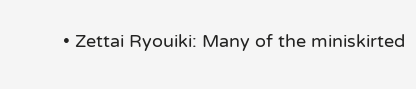• Zettai Ryouiki: Many of the miniskirted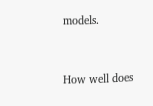models.


How well does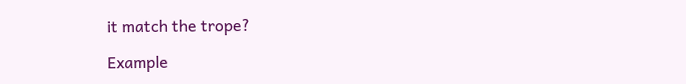it match the trope?

Example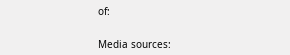of:


Media sources: